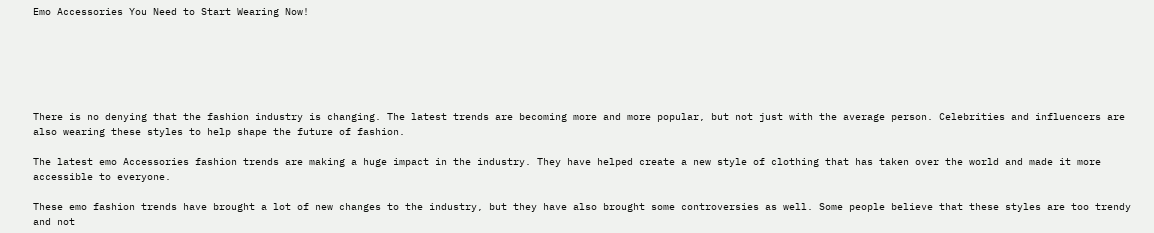Emo Accessories You Need to Start Wearing Now!






There is no denying that the fashion industry is changing. The latest trends are becoming more and more popular, but not just with the average person. Celebrities and influencers are also wearing these styles to help shape the future of fashion.

The latest emo Accessories fashion trends are making a huge impact in the industry. They have helped create a new style of clothing that has taken over the world and made it more accessible to everyone.

These emo fashion trends have brought a lot of new changes to the industry, but they have also brought some controversies as well. Some people believe that these styles are too trendy and not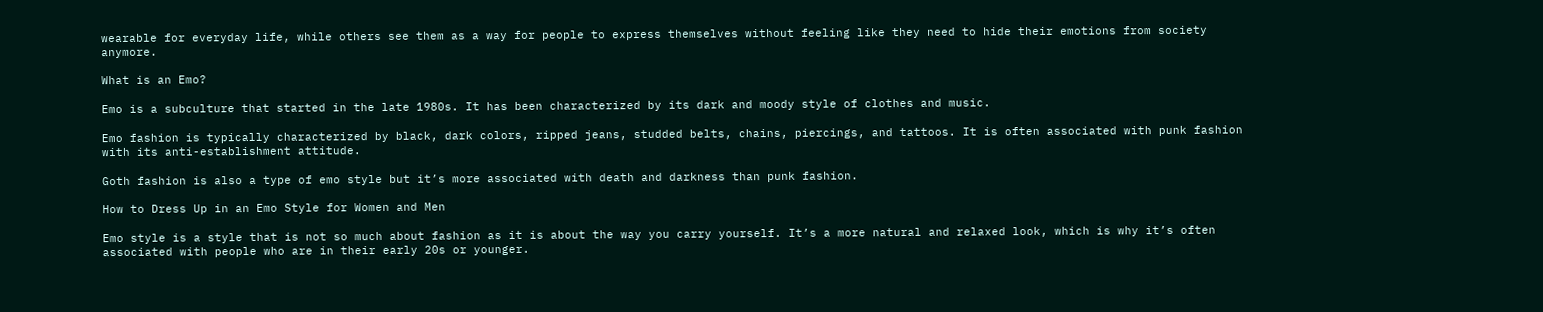wearable for everyday life, while others see them as a way for people to express themselves without feeling like they need to hide their emotions from society anymore.

What is an Emo?

Emo is a subculture that started in the late 1980s. It has been characterized by its dark and moody style of clothes and music.

Emo fashion is typically characterized by black, dark colors, ripped jeans, studded belts, chains, piercings, and tattoos. It is often associated with punk fashion with its anti-establishment attitude.

Goth fashion is also a type of emo style but it’s more associated with death and darkness than punk fashion.

How to Dress Up in an Emo Style for Women and Men

Emo style is a style that is not so much about fashion as it is about the way you carry yourself. It’s a more natural and relaxed look, which is why it’s often associated with people who are in their early 20s or younger.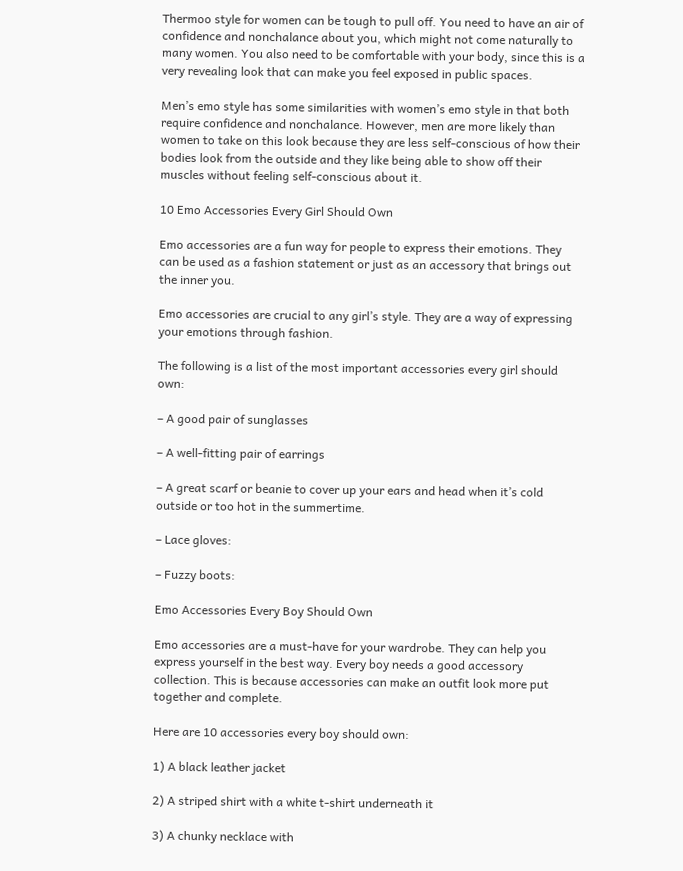Thermoo style for women can be tough to pull off. You need to have an air of confidence and nonchalance about you, which might not come naturally to many women. You also need to be comfortable with your body, since this is a very revealing look that can make you feel exposed in public spaces.

Men’s emo style has some similarities with women’s emo style in that both require confidence and nonchalance. However, men are more likely than women to take on this look because they are less self-conscious of how their bodies look from the outside and they like being able to show off their muscles without feeling self-conscious about it.

10 Emo Accessories Every Girl Should Own

Emo accessories are a fun way for people to express their emotions. They can be used as a fashion statement or just as an accessory that brings out the inner you.

Emo accessories are crucial to any girl’s style. They are a way of expressing your emotions through fashion.

The following is a list of the most important accessories every girl should own:

– A good pair of sunglasses

– A well-fitting pair of earrings

– A great scarf or beanie to cover up your ears and head when it’s cold outside or too hot in the summertime.

– Lace gloves:

– Fuzzy boots:

Emo Accessories Every Boy Should Own

Emo accessories are a must-have for your wardrobe. They can help you express yourself in the best way. Every boy needs a good accessory collection. This is because accessories can make an outfit look more put together and complete.

Here are 10 accessories every boy should own:

1) A black leather jacket

2) A striped shirt with a white t-shirt underneath it

3) A chunky necklace with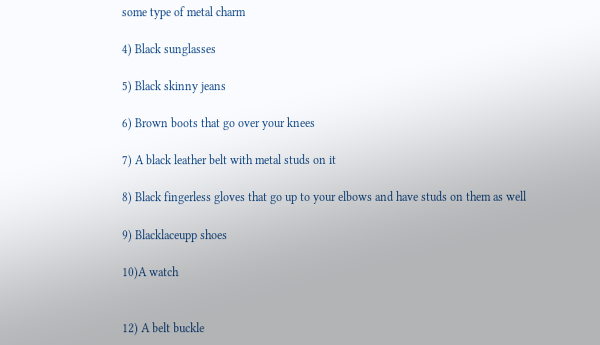some type of metal charm

4) Black sunglasses

5) Black skinny jeans

6) Brown boots that go over your knees

7) A black leather belt with metal studs on it

8) Black fingerless gloves that go up to your elbows and have studs on them as well

9) Blacklaceupp shoes

10)A watch


12) A belt buckle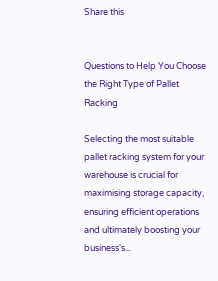Share this


Questions to Help You Choose the Right Type of Pallet Racking

Selecting the most suitable pallet racking system for your warehouse is crucial for maximising storage capacity, ensuring efficient operations and ultimately boosting your business's...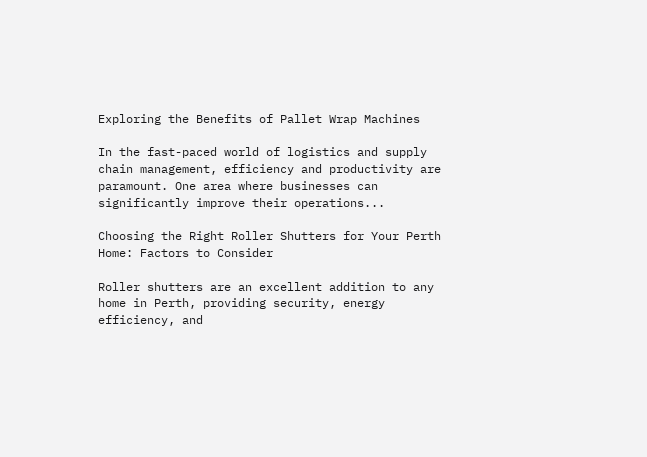Exploring the Benefits of Pallet Wrap Machines

In the fast-paced world of logistics and supply chain management, efficiency and productivity are paramount. One area where businesses can significantly improve their operations...

Choosing the Right Roller Shutters for Your Perth Home: Factors to Consider

Roller shutters are an excellent addition to any home in Perth, providing security, energy efficiency, and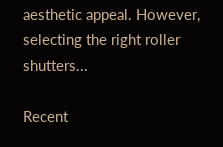aesthetic appeal. However, selecting the right roller shutters...

Recent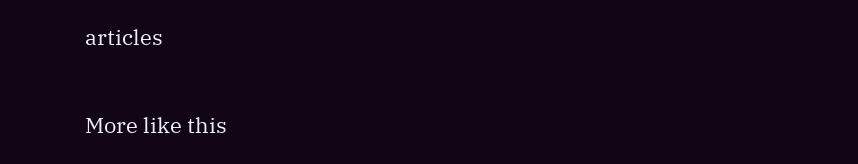articles

More like this